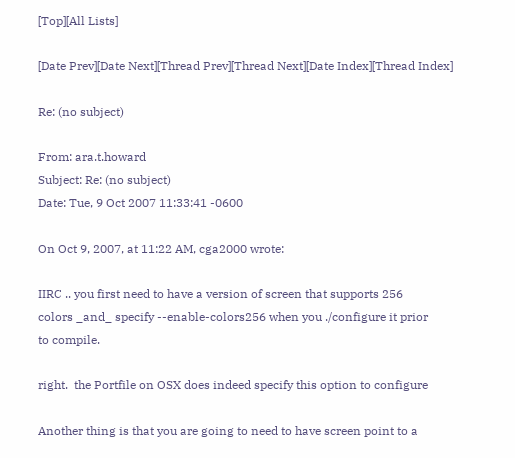[Top][All Lists]

[Date Prev][Date Next][Thread Prev][Thread Next][Date Index][Thread Index]

Re: (no subject)

From: ara.t.howard
Subject: Re: (no subject)
Date: Tue, 9 Oct 2007 11:33:41 -0600

On Oct 9, 2007, at 11:22 AM, cga2000 wrote:

IIRC .. you first need to have a version of screen that supports 256
colors _and_ specify --enable-colors256 when you ./configure it prior
to compile.

right.  the Portfile on OSX does indeed specify this option to configure

Another thing is that you are going to need to have screen point to a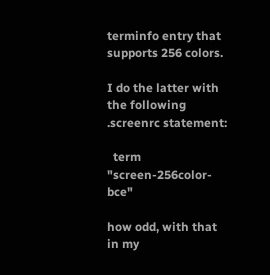terminfo entry that supports 256 colors.

I do the latter with the following .screenrc statement:

  term    "screen-256color-bce"

how odd, with that in my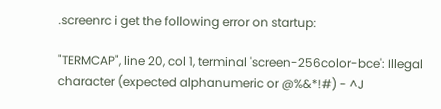.screenrc i get the following error on startup:

"TERMCAP", line 20, col 1, terminal 'screen-256color-bce': Illegal character (expected alphanumeric or @%&*!#) - ^J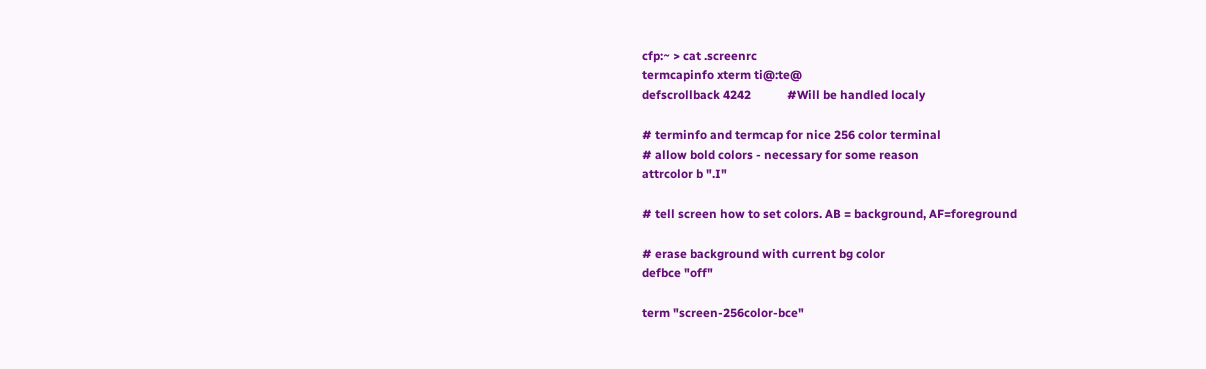cfp:~ > cat .screenrc
termcapinfo xterm ti@:te@
defscrollback 4242            #Will be handled localy

# terminfo and termcap for nice 256 color terminal
# allow bold colors - necessary for some reason
attrcolor b ".I"

# tell screen how to set colors. AB = background, AF=foreground

# erase background with current bg color
defbce "off"

term "screen-256color-bce"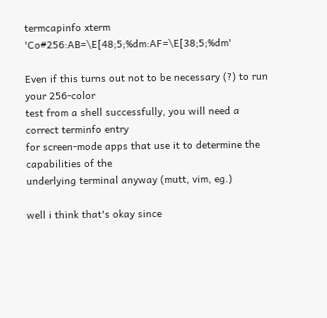termcapinfo xterm 'Co#256:AB=\E[48;5;%dm:AF=\E[38;5;%dm'

Even if this turns out not to be necessary (?) to run your 256-color
test from a shell successfully, you will need a correct terminfo entry
for screen-mode apps that use it to determine the capabilities of the
underlying terminal anyway (mutt, vim, eg.)

well i think that's okay since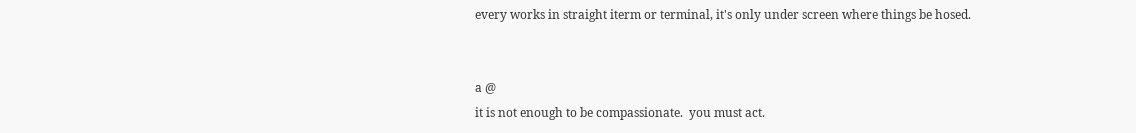every works in straight iterm or terminal, it's only under screen where things be hosed.


a @
it is not enough to be compassionate.  you must act.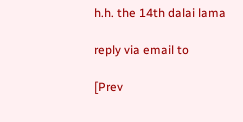h.h. the 14th dalai lama

reply via email to

[Prev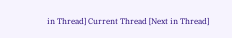in Thread] Current Thread [Next in Thread]